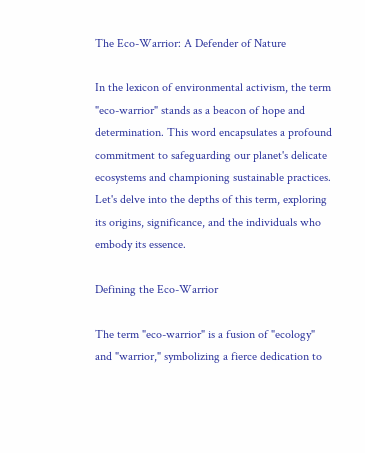The Eco-Warrior: A Defender of Nature

In the lexicon of environmental activism, the term "eco-warrior" stands as a beacon of hope and determination. This word encapsulates a profound commitment to safeguarding our planet's delicate ecosystems and championing sustainable practices. Let's delve into the depths of this term, exploring its origins, significance, and the individuals who embody its essence.

Defining the Eco-Warrior

The term "eco-warrior" is a fusion of "ecology" and "warrior," symbolizing a fierce dedication to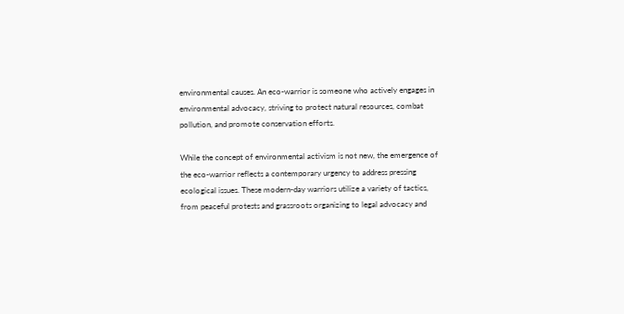environmental causes. An eco-warrior is someone who actively engages in environmental advocacy, striving to protect natural resources, combat pollution, and promote conservation efforts.

While the concept of environmental activism is not new, the emergence of the eco-warrior reflects a contemporary urgency to address pressing ecological issues. These modern-day warriors utilize a variety of tactics, from peaceful protests and grassroots organizing to legal advocacy and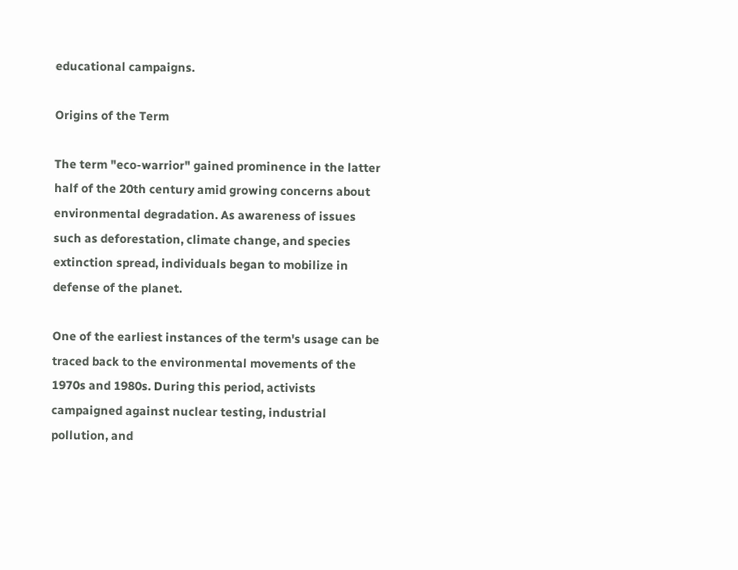educational campaigns.

Origins of the Term

The term "eco-warrior" gained prominence in the latter half of the 20th century amid growing concerns about environmental degradation. As awareness of issues such as deforestation, climate change, and species extinction spread, individuals began to mobilize in defense of the planet.

One of the earliest instances of the term's usage can be traced back to the environmental movements of the 1970s and 1980s. During this period, activists campaigned against nuclear testing, industrial pollution, and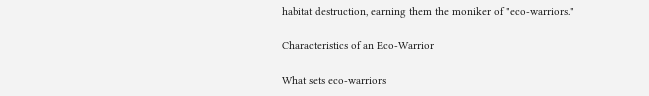habitat destruction, earning them the moniker of "eco-warriors."

Characteristics of an Eco-Warrior

What sets eco-warriors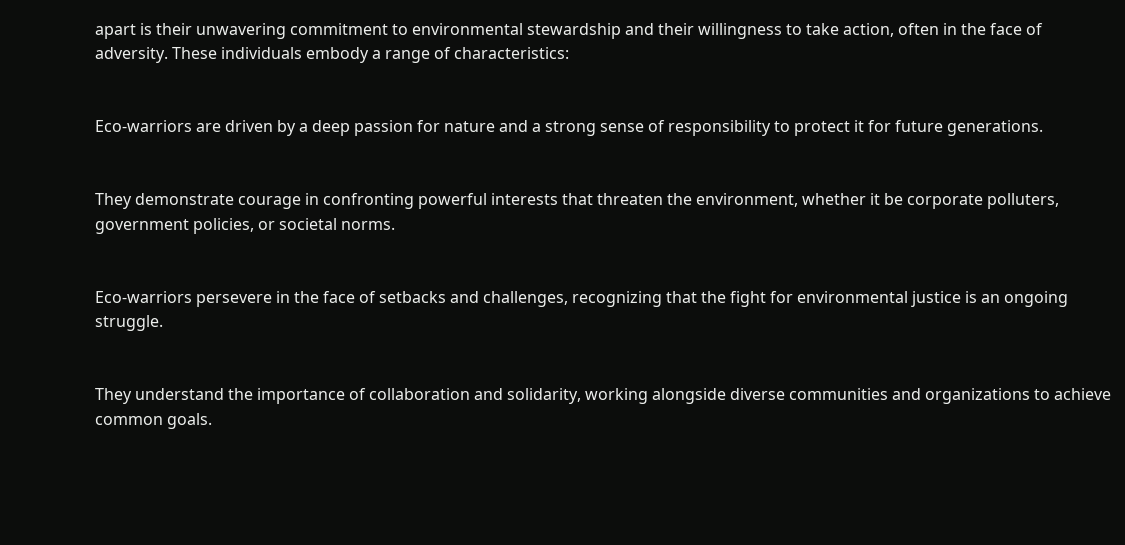apart is their unwavering commitment to environmental stewardship and their willingness to take action, often in the face of adversity. These individuals embody a range of characteristics:


Eco-warriors are driven by a deep passion for nature and a strong sense of responsibility to protect it for future generations.


They demonstrate courage in confronting powerful interests that threaten the environment, whether it be corporate polluters, government policies, or societal norms.


Eco-warriors persevere in the face of setbacks and challenges, recognizing that the fight for environmental justice is an ongoing struggle.


They understand the importance of collaboration and solidarity, working alongside diverse communities and organizations to achieve common goals.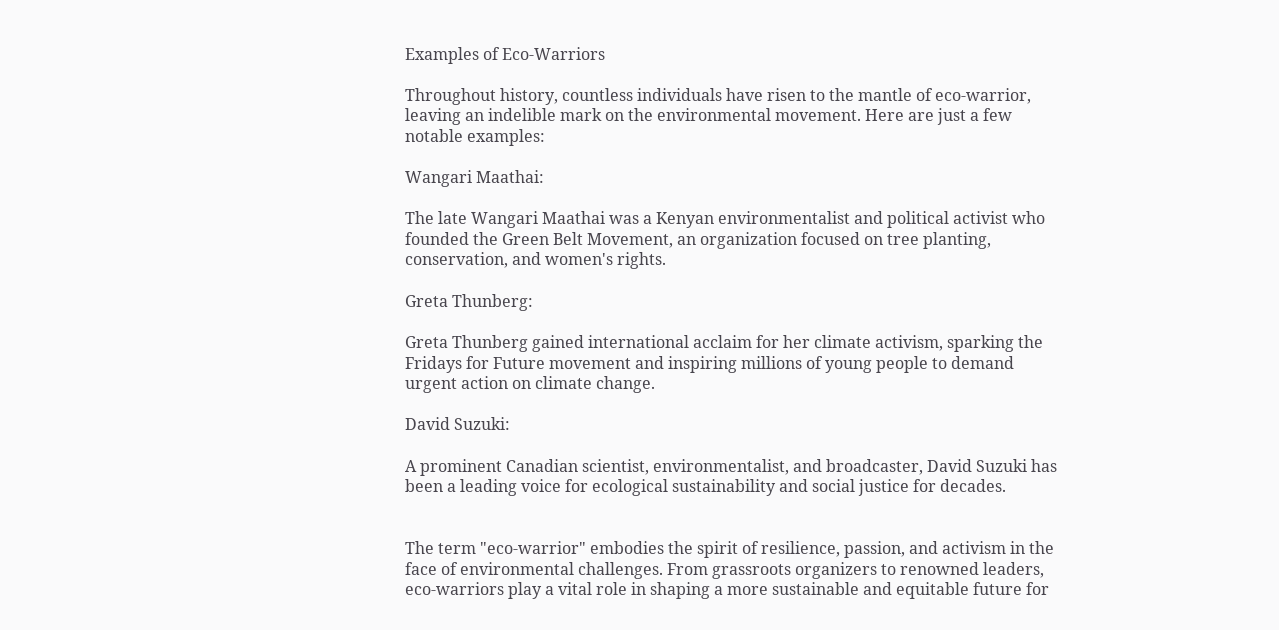Examples of Eco-Warriors

Throughout history, countless individuals have risen to the mantle of eco-warrior, leaving an indelible mark on the environmental movement. Here are just a few notable examples:

Wangari Maathai:

The late Wangari Maathai was a Kenyan environmentalist and political activist who founded the Green Belt Movement, an organization focused on tree planting, conservation, and women's rights.

Greta Thunberg:

Greta Thunberg gained international acclaim for her climate activism, sparking the Fridays for Future movement and inspiring millions of young people to demand urgent action on climate change.

David Suzuki:

A prominent Canadian scientist, environmentalist, and broadcaster, David Suzuki has been a leading voice for ecological sustainability and social justice for decades.


The term "eco-warrior" embodies the spirit of resilience, passion, and activism in the face of environmental challenges. From grassroots organizers to renowned leaders, eco-warriors play a vital role in shaping a more sustainable and equitable future for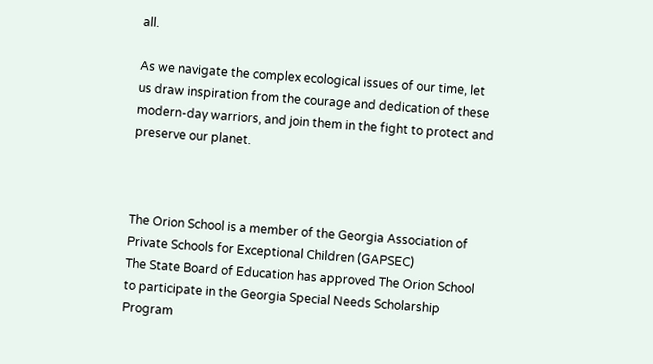all.

As we navigate the complex ecological issues of our time, let us draw inspiration from the courage and dedication of these modern-day warriors, and join them in the fight to protect and preserve our planet.



The Orion School is a member of the Georgia Association of Private Schools for Exceptional Children (GAPSEC)
The State Board of Education has approved The Orion School to participate in the Georgia Special Needs Scholarship Program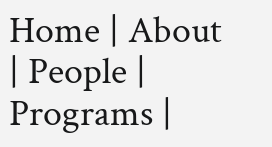Home | About | People | Programs |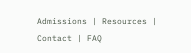Admissions | Resources | Contact | FAQ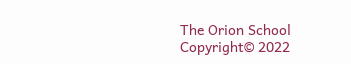The Orion School Copyright© 2022